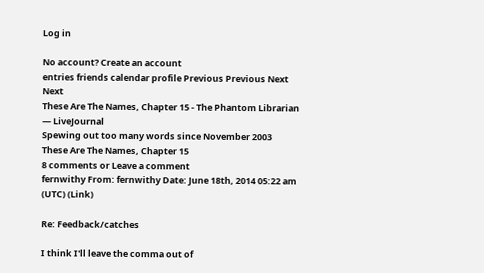Log in

No account? Create an account
entries friends calendar profile Previous Previous Next Next
These Are The Names, Chapter 15 - The Phantom Librarian — LiveJournal
Spewing out too many words since November 2003
These Are The Names, Chapter 15
8 comments or Leave a comment
fernwithy From: fernwithy Date: June 18th, 2014 05:22 am (UTC) (Link)

Re: Feedback/catches

I think I'll leave the comma out of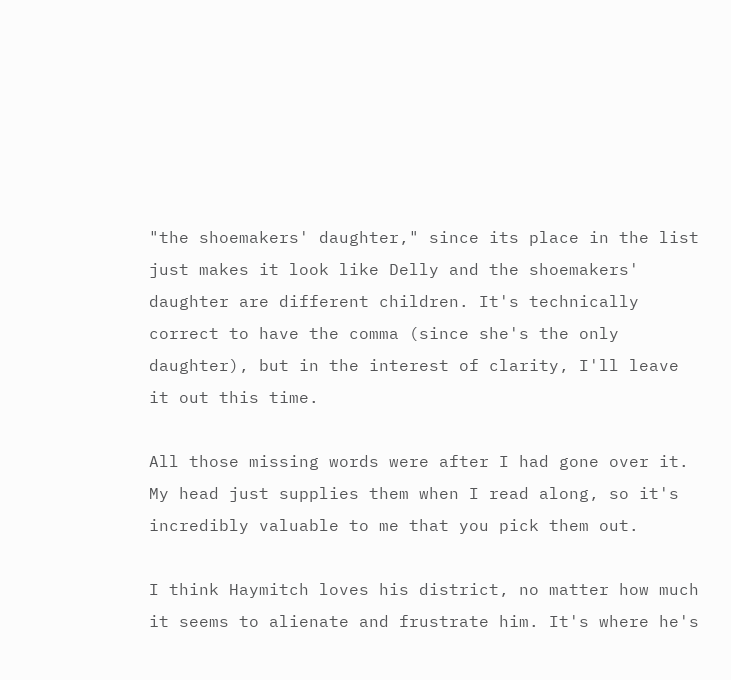"the shoemakers' daughter," since its place in the list just makes it look like Delly and the shoemakers' daughter are different children. It's technically correct to have the comma (since she's the only daughter), but in the interest of clarity, I'll leave it out this time.

All those missing words were after I had gone over it. My head just supplies them when I read along, so it's incredibly valuable to me that you pick them out.

I think Haymitch loves his district, no matter how much it seems to alienate and frustrate him. It's where he's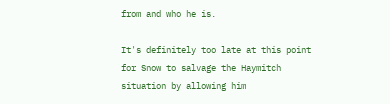from and who he is.

It's definitely too late at this point for Snow to salvage the Haymitch situation by allowing him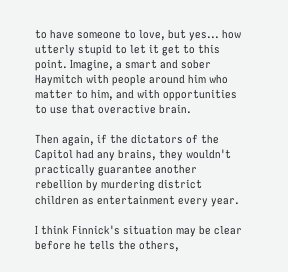to have someone to love, but yes... how utterly stupid to let it get to this point. Imagine, a smart and sober Haymitch with people around him who matter to him, and with opportunities to use that overactive brain.

Then again, if the dictators of the Capitol had any brains, they wouldn't practically guarantee another rebellion by murdering district children as entertainment every year.

I think Finnick's situation may be clear before he tells the others,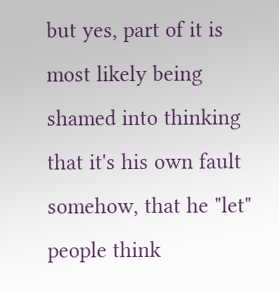but yes, part of it is most likely being shamed into thinking that it's his own fault somehow, that he "let" people think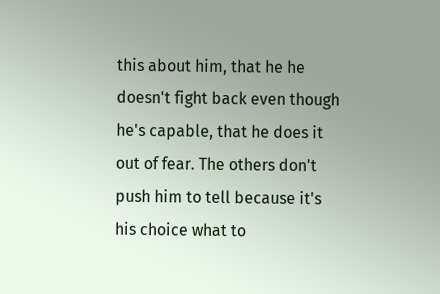this about him, that he he doesn't fight back even though he's capable, that he does it out of fear. The others don't push him to tell because it's his choice what to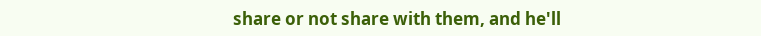share or not share with them, and he'll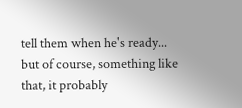tell them when he's ready... but of course, something like that, it probably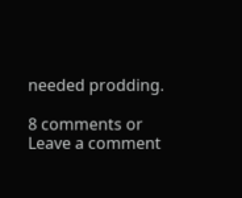needed prodding.

8 comments or Leave a comment